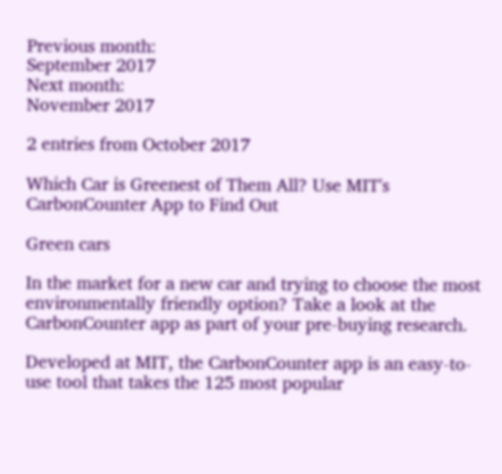Previous month:
September 2017
Next month:
November 2017

2 entries from October 2017

Which Car is Greenest of Them All? Use MIT's CarbonCounter App to Find Out

Green cars

In the market for a new car and trying to choose the most environmentally friendly option? Take a look at the CarbonCounter app as part of your pre-buying research.

Developed at MIT, the CarbonCounter app is an easy-to-use tool that takes the 125 most popular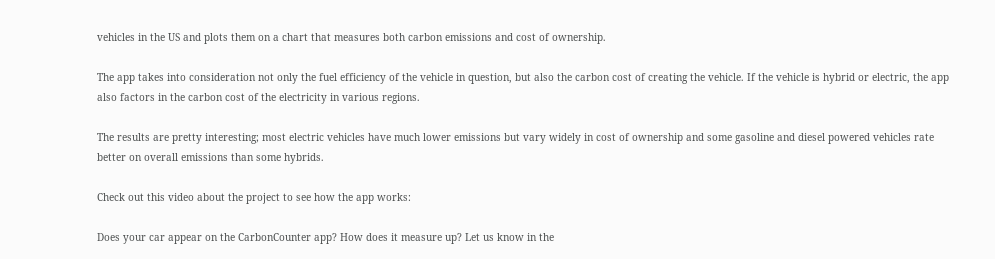vehicles in the US and plots them on a chart that measures both carbon emissions and cost of ownership.

The app takes into consideration not only the fuel efficiency of the vehicle in question, but also the carbon cost of creating the vehicle. If the vehicle is hybrid or electric, the app also factors in the carbon cost of the electricity in various regions.

The results are pretty interesting; most electric vehicles have much lower emissions but vary widely in cost of ownership and some gasoline and diesel powered vehicles rate better on overall emissions than some hybrids.

Check out this video about the project to see how the app works:

Does your car appear on the CarbonCounter app? How does it measure up? Let us know in the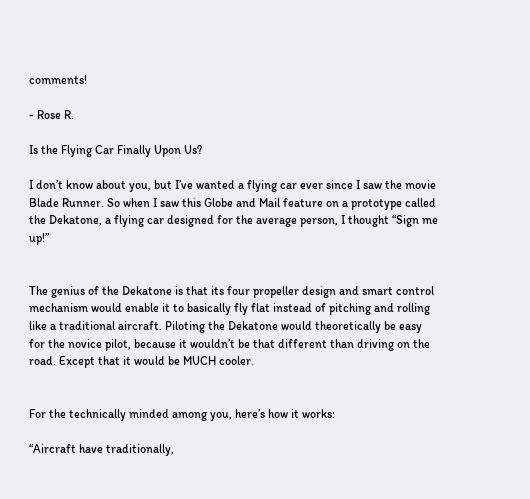comments!

- Rose R.

Is the Flying Car Finally Upon Us?

I don’t know about you, but I’ve wanted a flying car ever since I saw the movie Blade Runner. So when I saw this Globe and Mail feature on a prototype called the Dekatone, a flying car designed for the average person, I thought “Sign me up!”


The genius of the Dekatone is that its four propeller design and smart control mechanism would enable it to basically fly flat instead of pitching and rolling like a traditional aircraft. Piloting the Dekatone would theoretically be easy for the novice pilot, because it wouldn’t be that different than driving on the road. Except that it would be MUCH cooler.


For the technically minded among you, here’s how it works:

“Aircraft have traditionally,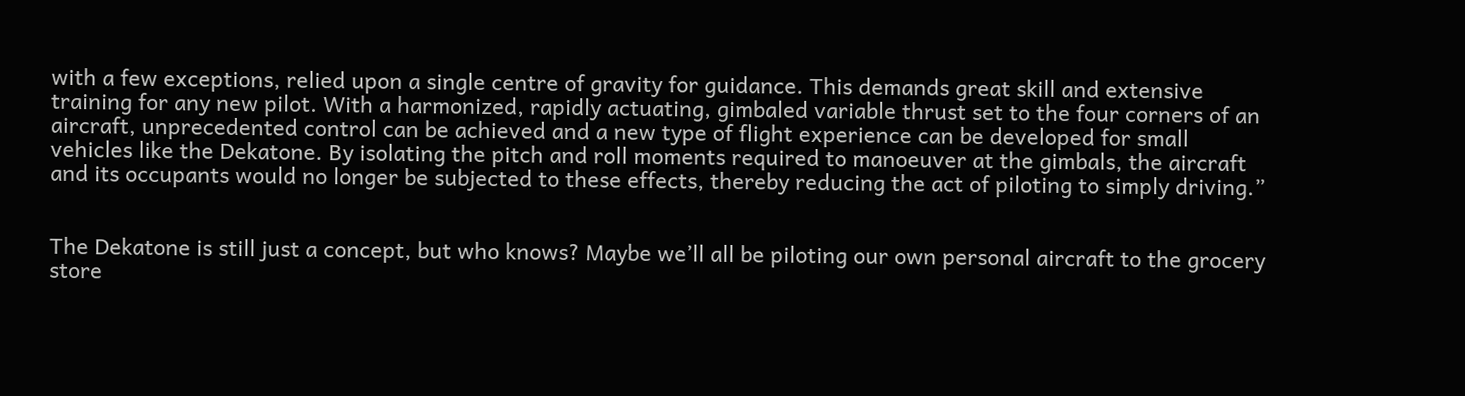with a few exceptions, relied upon a single centre of gravity for guidance. This demands great skill and extensive training for any new pilot. With a harmonized, rapidly actuating, gimbaled variable thrust set to the four corners of an aircraft, unprecedented control can be achieved and a new type of flight experience can be developed for small vehicles like the Dekatone. By isolating the pitch and roll moments required to manoeuver at the gimbals, the aircraft and its occupants would no longer be subjected to these effects, thereby reducing the act of piloting to simply driving.”


The Dekatone is still just a concept, but who knows? Maybe we’ll all be piloting our own personal aircraft to the grocery store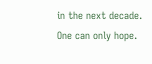in the next decade. One can only hope.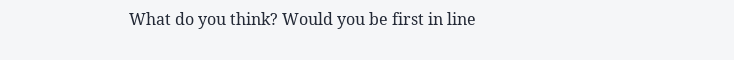What do you think? Would you be first in line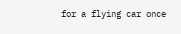for a flying car once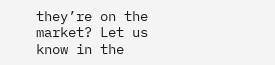they’re on the market? Let us know in the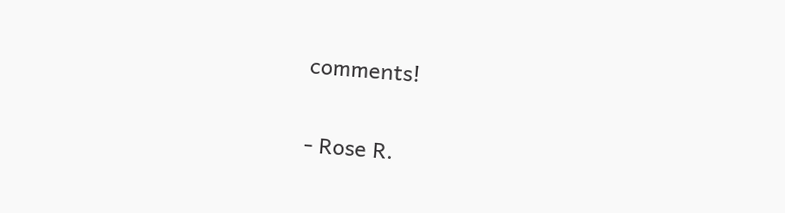comments!

- Rose R.